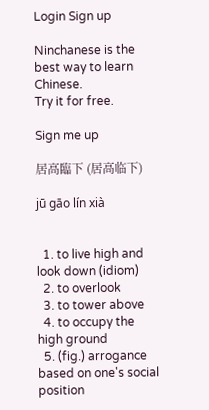Login Sign up

Ninchanese is the best way to learn Chinese.
Try it for free.

Sign me up

居高臨下 (居高临下)

jū gāo lín xià


  1. to live high and look down (idiom)
  2. to overlook
  3. to tower above
  4. to occupy the high ground
  5. (fig.) arrogance based on one's social position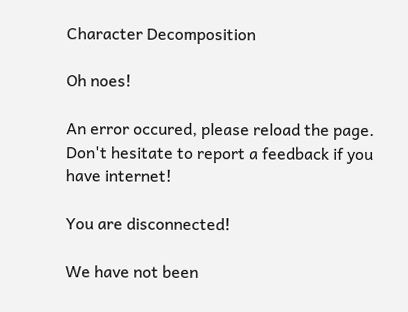Character Decomposition

Oh noes!

An error occured, please reload the page.
Don't hesitate to report a feedback if you have internet!

You are disconnected!

We have not been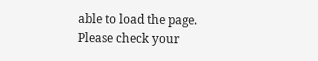able to load the page.
Please check your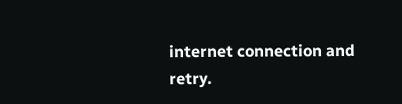internet connection and retry.